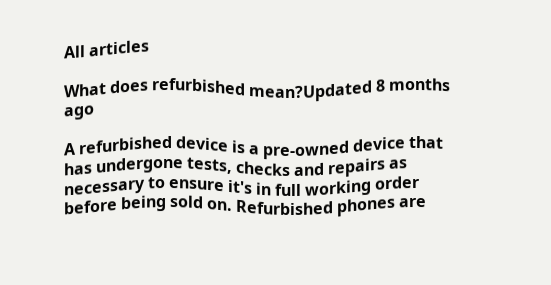All articles

What does refurbished mean?Updated 8 months ago

A refurbished device is a pre-owned device that has undergone tests, checks and repairs as necessary to ensure it's in full working order before being sold on. Refurbished phones are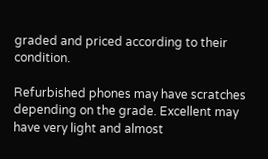graded and priced according to their condition.

Refurbished phones may have scratches depending on the grade. Excellent may have very light and almost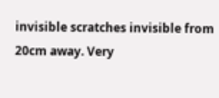invisible scratches invisible from 20cm away. Very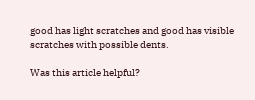good has light scratches and good has visible scratches with possible dents.

Was this article helpful?